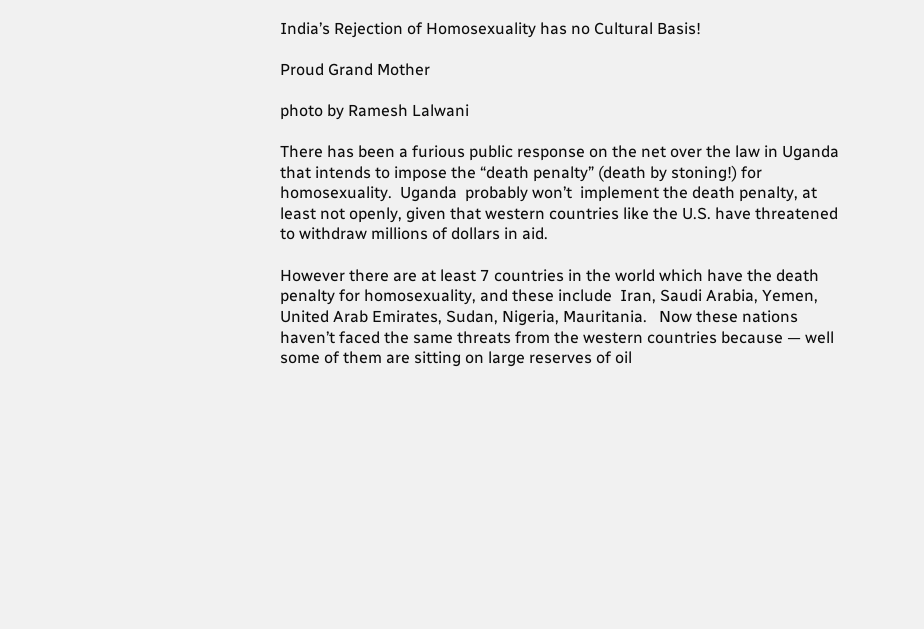India’s Rejection of Homosexuality has no Cultural Basis!

Proud Grand Mother

photo by Ramesh Lalwani

There has been a furious public response on the net over the law in Uganda that intends to impose the “death penalty” (death by stoning!) for homosexuality.  Uganda  probably won’t  implement the death penalty, at least not openly, given that western countries like the U.S. have threatened to withdraw millions of dollars in aid.

However there are at least 7 countries in the world which have the death penalty for homosexuality, and these include  Iran, Saudi Arabia, Yemen, United Arab Emirates, Sudan, Nigeria, Mauritania.   Now these nations haven’t faced the same threats from the western countries because — well some of them are sitting on large reserves of oil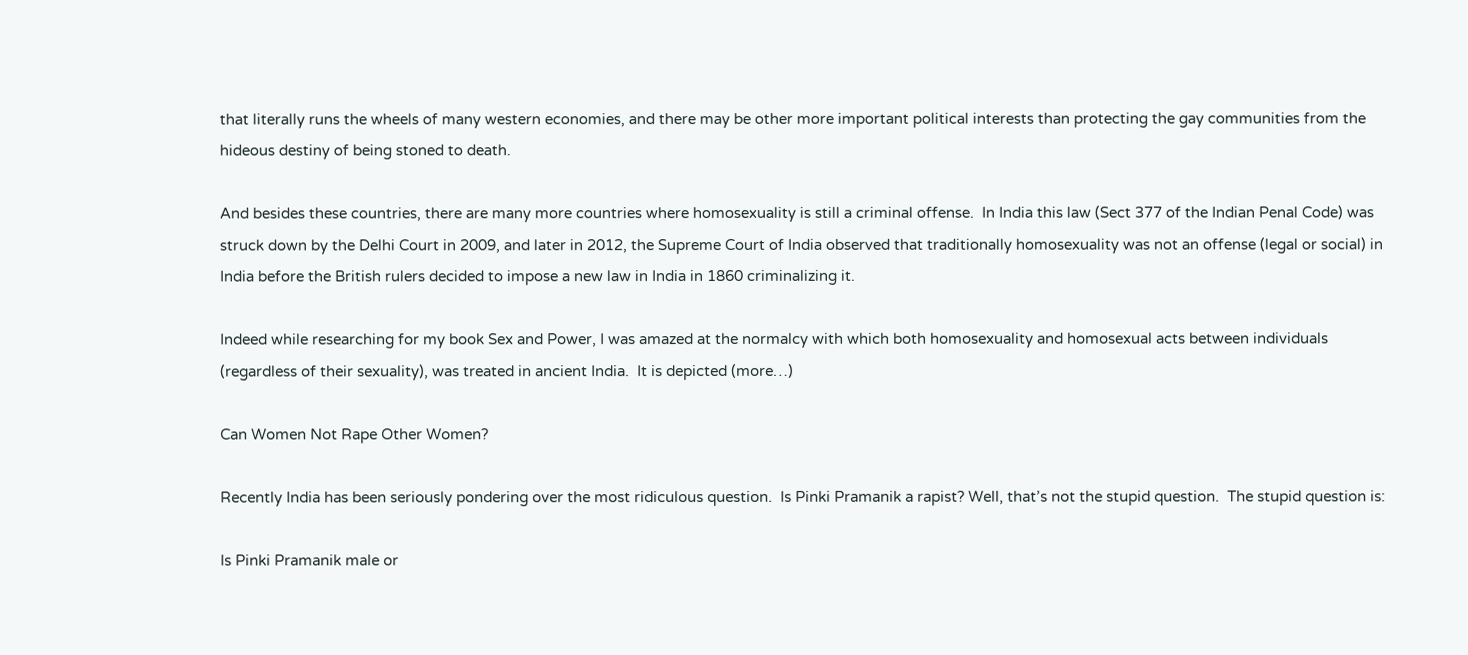that literally runs the wheels of many western economies, and there may be other more important political interests than protecting the gay communities from the hideous destiny of being stoned to death.

And besides these countries, there are many more countries where homosexuality is still a criminal offense.  In India this law (Sect 377 of the Indian Penal Code) was struck down by the Delhi Court in 2009, and later in 2012, the Supreme Court of India observed that traditionally homosexuality was not an offense (legal or social) in India before the British rulers decided to impose a new law in India in 1860 criminalizing it.

Indeed while researching for my book Sex and Power, I was amazed at the normalcy with which both homosexuality and homosexual acts between individuals (regardless of their sexuality), was treated in ancient India.  It is depicted (more…)

Can Women Not Rape Other Women?

Recently India has been seriously pondering over the most ridiculous question.  Is Pinki Pramanik a rapist? Well, that’s not the stupid question.  The stupid question is:

Is Pinki Pramanik male or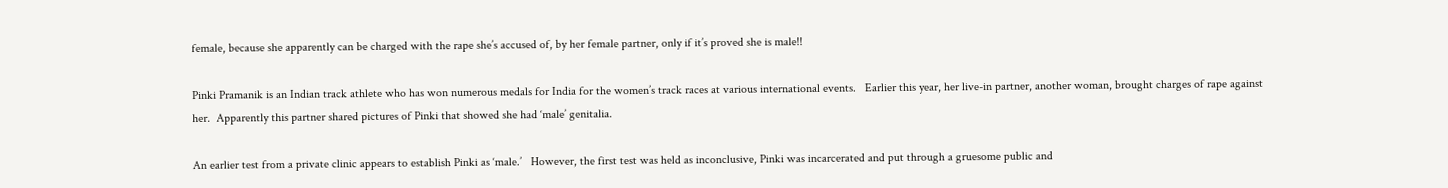female, because she apparently can be charged with the rape she’s accused of, by her female partner, only if it’s proved she is male!!

Pinki Pramanik is an Indian track athlete who has won numerous medals for India for the women’s track races at various international events.   Earlier this year, her live-in partner, another woman, brought charges of rape against her.  Apparently this partner shared pictures of Pinki that showed she had ‘male’ genitalia.

An earlier test from a private clinic appears to establish Pinki as ‘male.’   However, the first test was held as inconclusive, Pinki was incarcerated and put through a gruesome public and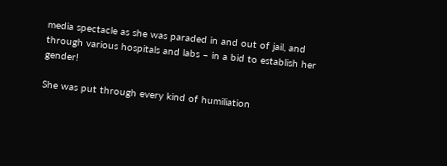media spectacle as she was paraded in and out of jail, and through various hospitals and labs – in a bid to establish her gender!

She was put through every kind of humiliation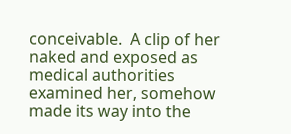conceivable.  A clip of her naked and exposed as medical authorities examined her, somehow made its way into the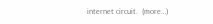internet circuit.  (more…)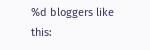%d bloggers like this: